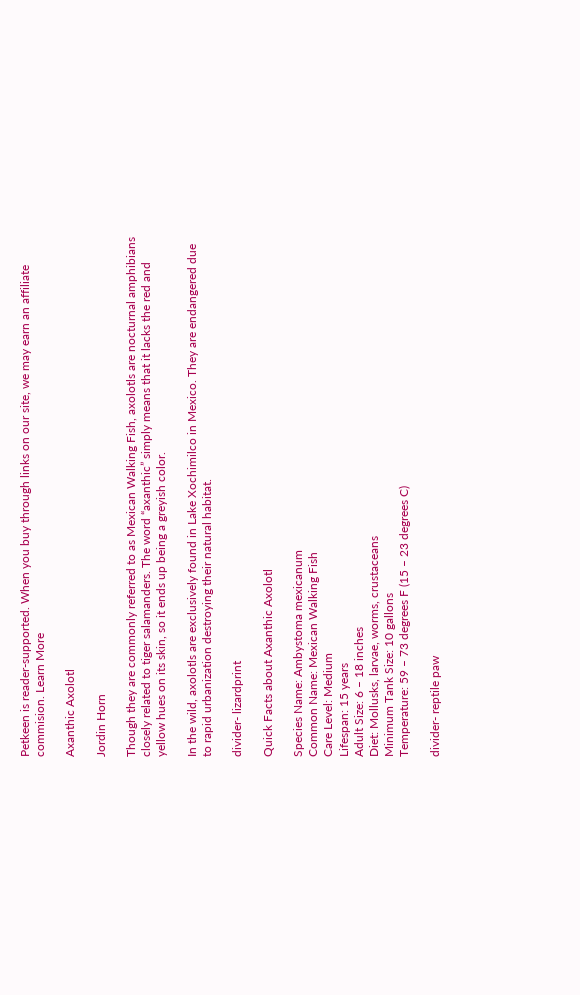Petkeen is reader-supported. When you buy through links on our site, we may earn an affiliate commision. Learn More

Axanthic Axolotl

Jordin Horn

Though they are commonly referred to as Mexican Walking Fish, axolotls are nocturnal amphibians closely related to tiger salamanders. The word “axanthic” simply means that it lacks the red and yellow hues on its skin, so it ends up being a greyish color.

In the wild, axolotls are exclusively found in Lake Xochimilco in Mexico. They are endangered due to rapid urbanization destroying their natural habitat.

divider- lizardprint

Quick Facts about Axanthic Axolotl

Species Name: Ambystoma mexicanum
Common Name: Mexican Walking Fish
Care Level: Medium
Lifespan: 15 years
Adult Size: 6 – 18 inches
Diet: Mollusks, larvae, worms, crustaceans
Minimum Tank Size: 10 gallons
Temperature: 59 – 73 degrees F (15 – 23 degrees C)

divider- reptile paw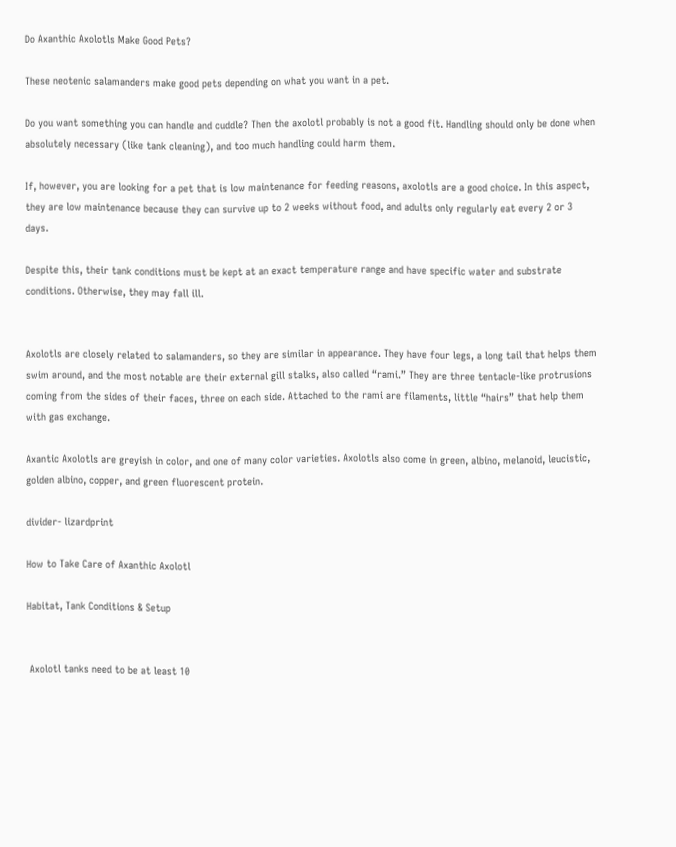Do Axanthic Axolotls Make Good Pets?

These neotenic salamanders make good pets depending on what you want in a pet.

Do you want something you can handle and cuddle? Then the axolotl probably is not a good fit. Handling should only be done when absolutely necessary (like tank cleaning), and too much handling could harm them.

If, however, you are looking for a pet that is low maintenance for feeding reasons, axolotls are a good choice. In this aspect, they are low maintenance because they can survive up to 2 weeks without food, and adults only regularly eat every 2 or 3 days.

Despite this, their tank conditions must be kept at an exact temperature range and have specific water and substrate conditions. Otherwise, they may fall ill.


Axolotls are closely related to salamanders, so they are similar in appearance. They have four legs, a long tail that helps them swim around, and the most notable are their external gill stalks, also called “rami.” They are three tentacle-like protrusions coming from the sides of their faces, three on each side. Attached to the rami are filaments, little “hairs” that help them with gas exchange.

Axantic Axolotls are greyish in color, and one of many color varieties. Axolotls also come in green, albino, melanoid, leucistic, golden albino, copper, and green fluorescent protein.

divider- lizardprint

How to Take Care of Axanthic Axolotl

Habitat, Tank Conditions & Setup


 Axolotl tanks need to be at least 10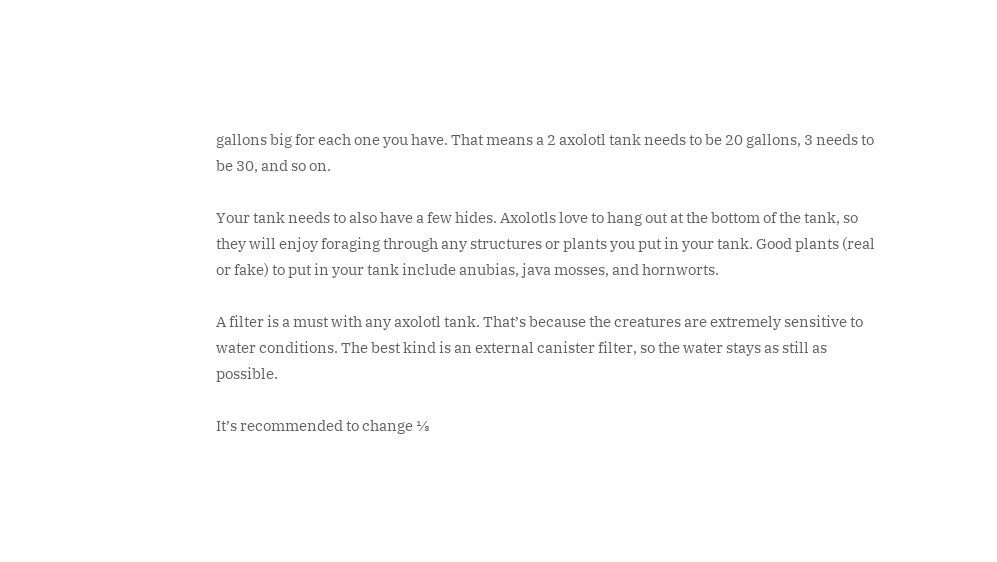gallons big for each one you have. That means a 2 axolotl tank needs to be 20 gallons, 3 needs to be 30, and so on.

Your tank needs to also have a few hides. Axolotls love to hang out at the bottom of the tank, so they will enjoy foraging through any structures or plants you put in your tank. Good plants (real or fake) to put in your tank include anubias, java mosses, and hornworts.

A filter is a must with any axolotl tank. That’s because the creatures are extremely sensitive to water conditions. The best kind is an external canister filter, so the water stays as still as possible.

It’s recommended to change ⅓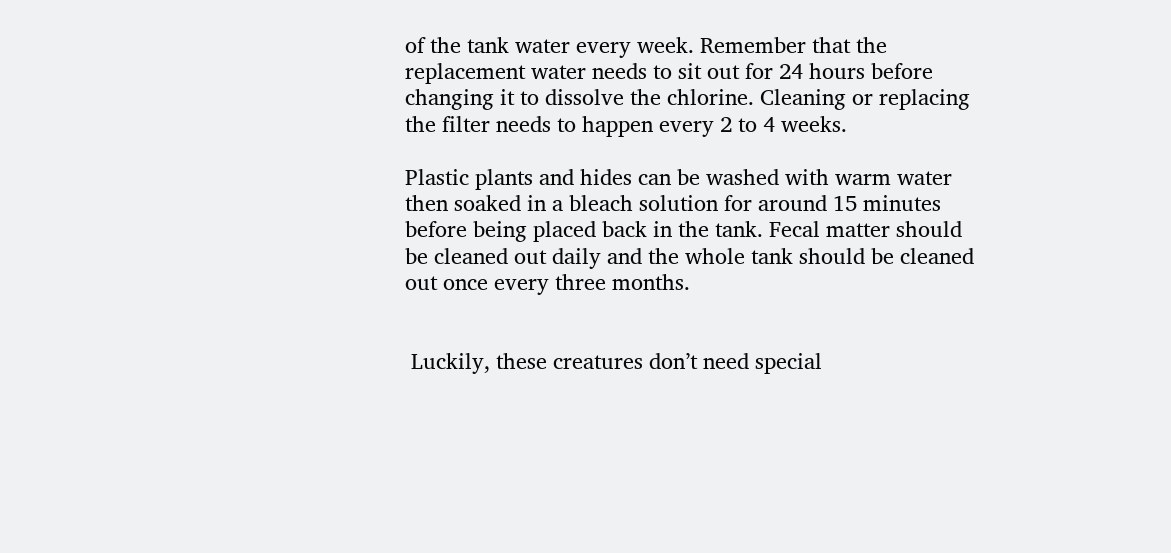of the tank water every week. Remember that the replacement water needs to sit out for 24 hours before changing it to dissolve the chlorine. Cleaning or replacing the filter needs to happen every 2 to 4 weeks.

Plastic plants and hides can be washed with warm water then soaked in a bleach solution for around 15 minutes before being placed back in the tank. Fecal matter should be cleaned out daily and the whole tank should be cleaned out once every three months.


 Luckily, these creatures don’t need special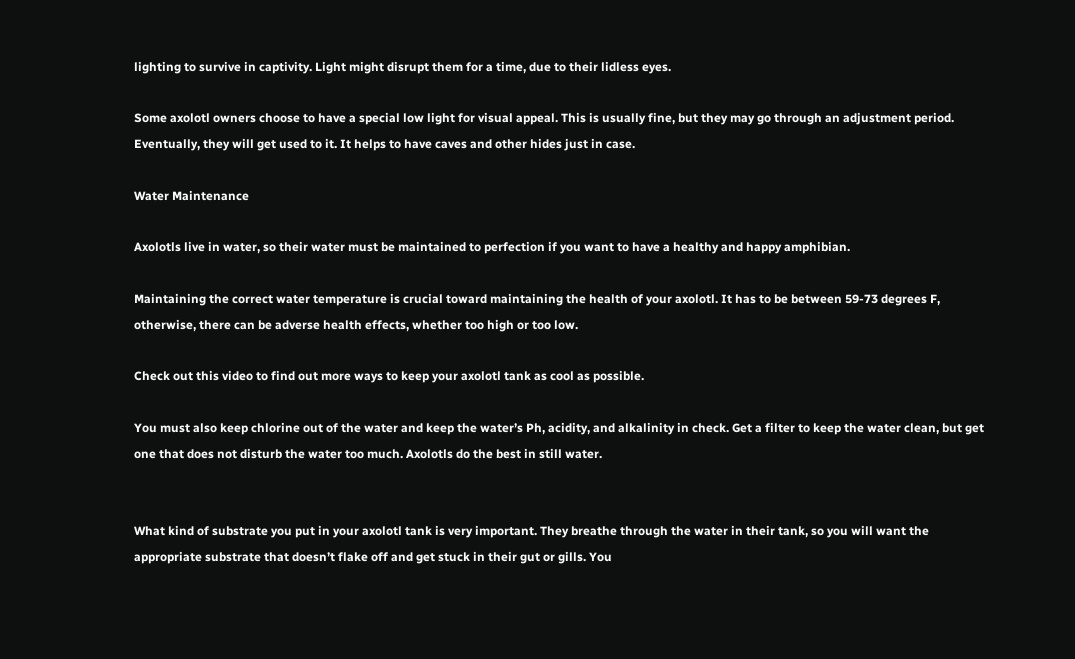lighting to survive in captivity. Light might disrupt them for a time, due to their lidless eyes.

Some axolotl owners choose to have a special low light for visual appeal. This is usually fine, but they may go through an adjustment period. Eventually, they will get used to it. It helps to have caves and other hides just in case.

Water Maintenance

Axolotls live in water, so their water must be maintained to perfection if you want to have a healthy and happy amphibian.

Maintaining the correct water temperature is crucial toward maintaining the health of your axolotl. It has to be between 59-73 degrees F, otherwise, there can be adverse health effects, whether too high or too low.

Check out this video to find out more ways to keep your axolotl tank as cool as possible.

You must also keep chlorine out of the water and keep the water’s Ph, acidity, and alkalinity in check. Get a filter to keep the water clean, but get one that does not disturb the water too much. Axolotls do the best in still water.


What kind of substrate you put in your axolotl tank is very important. They breathe through the water in their tank, so you will want the appropriate substrate that doesn’t flake off and get stuck in their gut or gills. You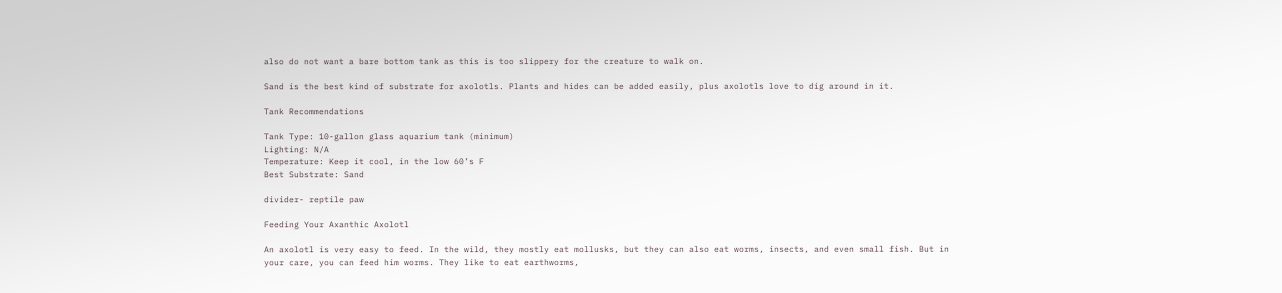also do not want a bare bottom tank as this is too slippery for the creature to walk on.

Sand is the best kind of substrate for axolotls. Plants and hides can be added easily, plus axolotls love to dig around in it.

Tank Recommendations

Tank Type: 10-gallon glass aquarium tank (minimum)
Lighting: N/A
Temperature: Keep it cool, in the low 60’s F
Best Substrate: Sand

divider- reptile paw

Feeding Your Axanthic Axolotl

An axolotl is very easy to feed. In the wild, they mostly eat mollusks, but they can also eat worms, insects, and even small fish. But in your care, you can feed him worms. They like to eat earthworms,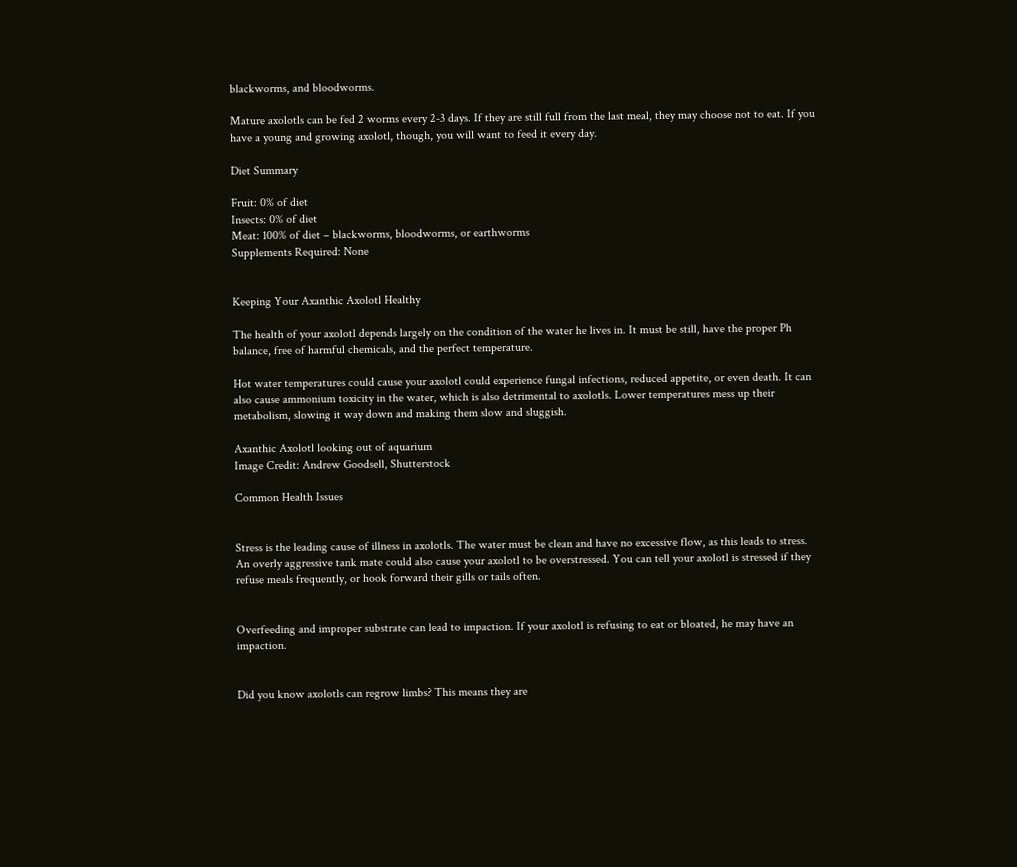blackworms, and bloodworms.

Mature axolotls can be fed 2 worms every 2-3 days. If they are still full from the last meal, they may choose not to eat. If you have a young and growing axolotl, though, you will want to feed it every day.

Diet Summary

Fruit: 0% of diet
Insects: 0% of diet
Meat: 100% of diet – blackworms, bloodworms, or earthworms
Supplements Required: None


Keeping Your Axanthic Axolotl Healthy

The health of your axolotl depends largely on the condition of the water he lives in. It must be still, have the proper Ph balance, free of harmful chemicals, and the perfect temperature.

Hot water temperatures could cause your axolotl could experience fungal infections, reduced appetite, or even death. It can also cause ammonium toxicity in the water, which is also detrimental to axolotls. Lower temperatures mess up their metabolism, slowing it way down and making them slow and sluggish.

Axanthic Axolotl looking out of aquarium
Image Credit: Andrew Goodsell, Shutterstock

Common Health Issues


Stress is the leading cause of illness in axolotls. The water must be clean and have no excessive flow, as this leads to stress. An overly aggressive tank mate could also cause your axolotl to be overstressed. You can tell your axolotl is stressed if they refuse meals frequently, or hook forward their gills or tails often.


Overfeeding and improper substrate can lead to impaction. If your axolotl is refusing to eat or bloated, he may have an impaction.


Did you know axolotls can regrow limbs? This means they are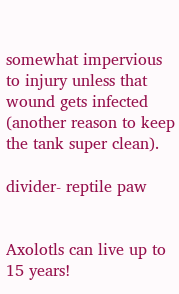somewhat impervious to injury unless that wound gets infected (another reason to keep the tank super clean).

divider- reptile paw


Axolotls can live up to 15 years!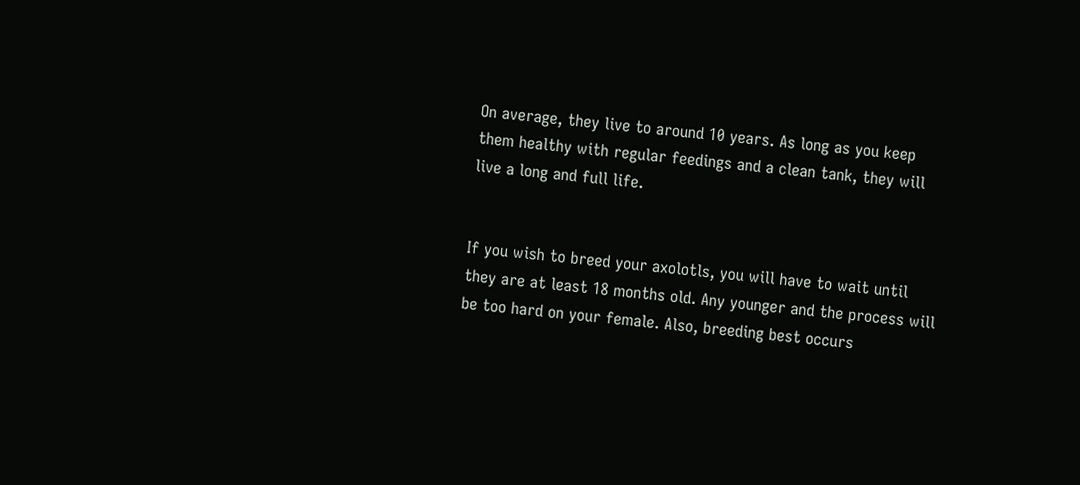On average, they live to around 10 years. As long as you keep them healthy with regular feedings and a clean tank, they will live a long and full life.


If you wish to breed your axolotls, you will have to wait until they are at least 18 months old. Any younger and the process will be too hard on your female. Also, breeding best occurs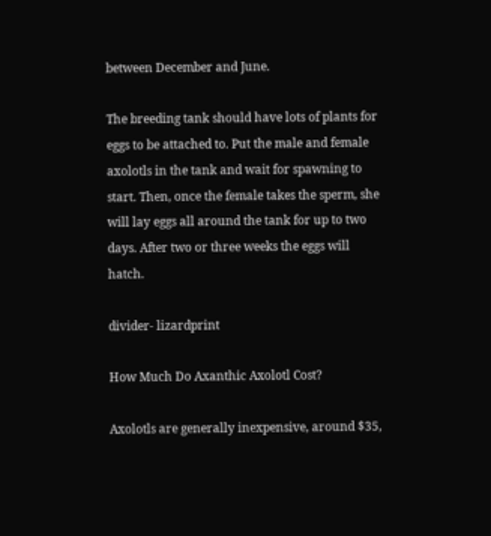between December and June.

The breeding tank should have lots of plants for eggs to be attached to. Put the male and female axolotls in the tank and wait for spawning to start. Then, once the female takes the sperm, she will lay eggs all around the tank for up to two days. After two or three weeks the eggs will hatch.

divider- lizardprint

How Much Do Axanthic Axolotl Cost?

Axolotls are generally inexpensive, around $35,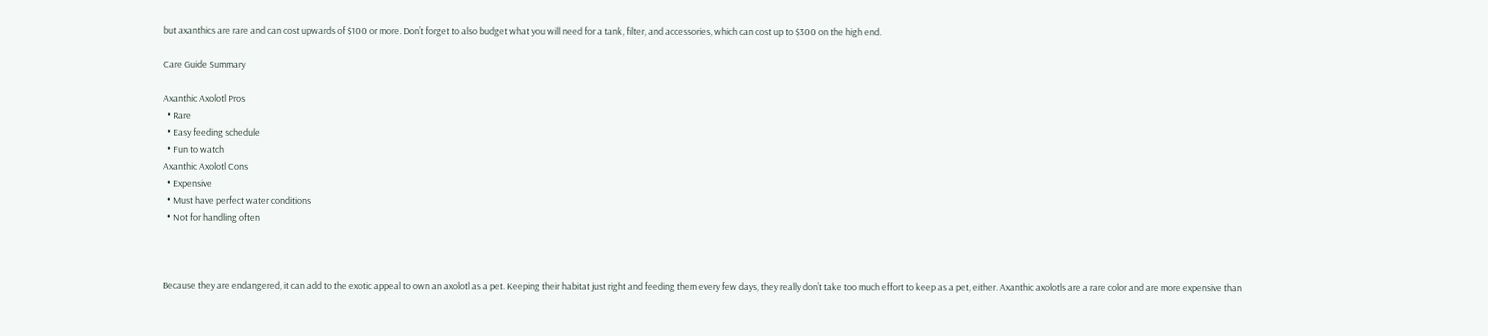but axanthics are rare and can cost upwards of $100 or more. Don’t forget to also budget what you will need for a tank, filter, and accessories, which can cost up to $300 on the high end.

Care Guide Summary

Axanthic Axolotl Pros
  • Rare
  • Easy feeding schedule
  • Fun to watch
Axanthic Axolotl Cons
  • Expensive
  • Must have perfect water conditions
  • Not for handling often



Because they are endangered, it can add to the exotic appeal to own an axolotl as a pet. Keeping their habitat just right and feeding them every few days, they really don’t take too much effort to keep as a pet, either. Axanthic axolotls are a rare color and are more expensive than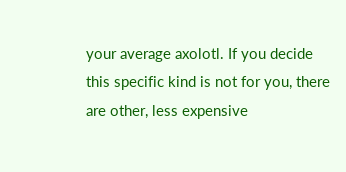your average axolotl. If you decide this specific kind is not for you, there are other, less expensive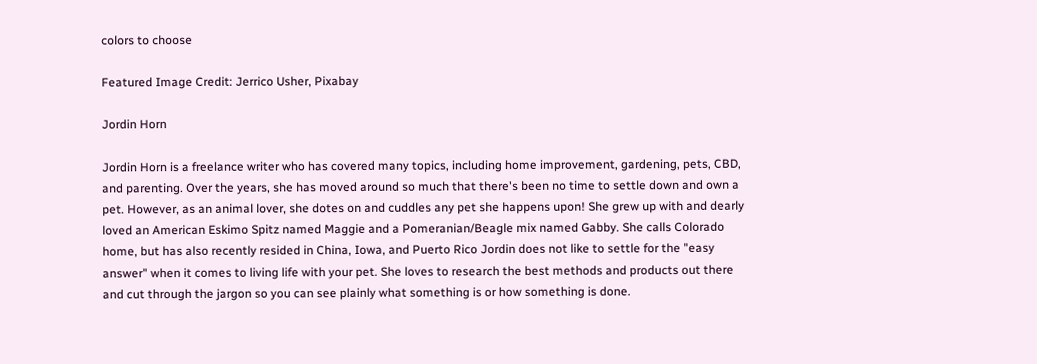colors to choose

Featured Image Credit: Jerrico Usher, Pixabay

Jordin Horn

Jordin Horn is a freelance writer who has covered many topics, including home improvement, gardening, pets, CBD, and parenting. Over the years, she has moved around so much that there's been no time to settle down and own a pet. However, as an animal lover, she dotes on and cuddles any pet she happens upon! She grew up with and dearly loved an American Eskimo Spitz named Maggie and a Pomeranian/Beagle mix named Gabby. She calls Colorado home, but has also recently resided in China, Iowa, and Puerto Rico Jordin does not like to settle for the "easy answer" when it comes to living life with your pet. She loves to research the best methods and products out there and cut through the jargon so you can see plainly what something is or how something is done.